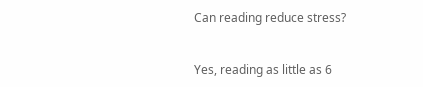Can reading reduce stress?


Yes, reading as little as 6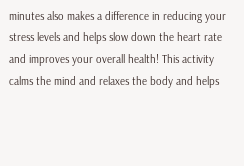minutes also makes a difference in reducing your stress levels and helps slow down the heart rate and improves your overall health! This activity calms the mind and relaxes the body and helps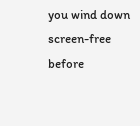you wind down screen-free before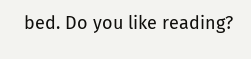bed. Do you like reading?